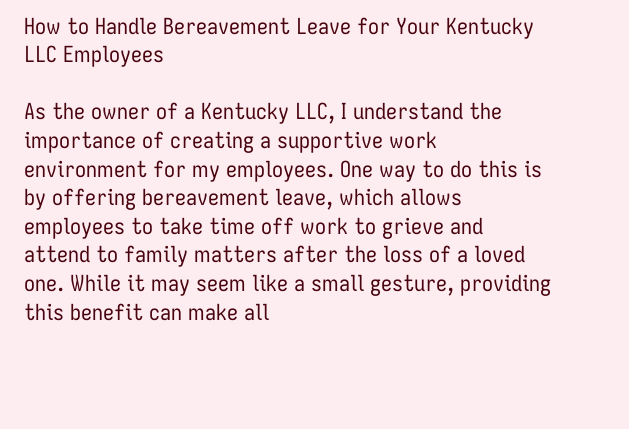How to Handle Bereavement Leave for Your Kentucky LLC Employees

As the owner of a Kentucky LLC, I understand the importance of creating a supportive work environment for my employees. One way to do this is by offering bereavement leave, which allows employees to take time off work to grieve and attend to family matters after the loss of a loved one. While it may seem like a small gesture, providing this benefit can make all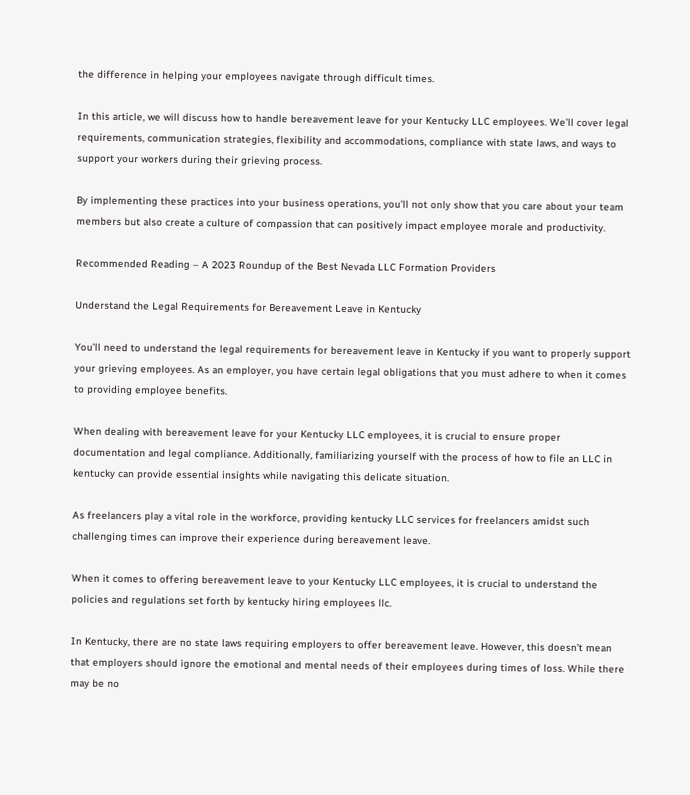the difference in helping your employees navigate through difficult times.

In this article, we will discuss how to handle bereavement leave for your Kentucky LLC employees. We’ll cover legal requirements, communication strategies, flexibility and accommodations, compliance with state laws, and ways to support your workers during their grieving process.

By implementing these practices into your business operations, you’ll not only show that you care about your team members but also create a culture of compassion that can positively impact employee morale and productivity.

Recommended Reading – A 2023 Roundup of the Best Nevada LLC Formation Providers

Understand the Legal Requirements for Bereavement Leave in Kentucky

You’ll need to understand the legal requirements for bereavement leave in Kentucky if you want to properly support your grieving employees. As an employer, you have certain legal obligations that you must adhere to when it comes to providing employee benefits.

When dealing with bereavement leave for your Kentucky LLC employees, it is crucial to ensure proper documentation and legal compliance. Additionally, familiarizing yourself with the process of how to file an LLC in kentucky can provide essential insights while navigating this delicate situation.

As freelancers play a vital role in the workforce, providing kentucky LLC services for freelancers amidst such challenging times can improve their experience during bereavement leave.

When it comes to offering bereavement leave to your Kentucky LLC employees, it is crucial to understand the policies and regulations set forth by kentucky hiring employees llc.

In Kentucky, there are no state laws requiring employers to offer bereavement leave. However, this doesn’t mean that employers should ignore the emotional and mental needs of their employees during times of loss. While there may be no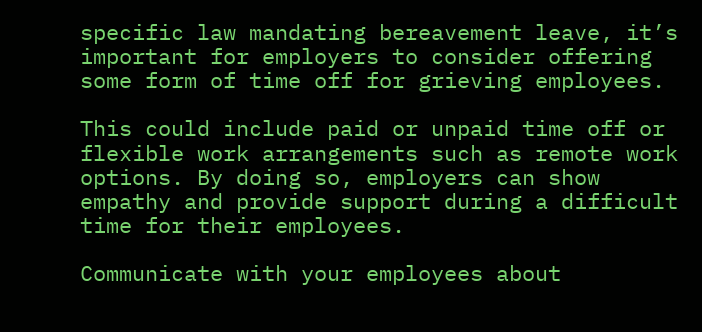specific law mandating bereavement leave, it’s important for employers to consider offering some form of time off for grieving employees.

This could include paid or unpaid time off or flexible work arrangements such as remote work options. By doing so, employers can show empathy and provide support during a difficult time for their employees.

Communicate with your employees about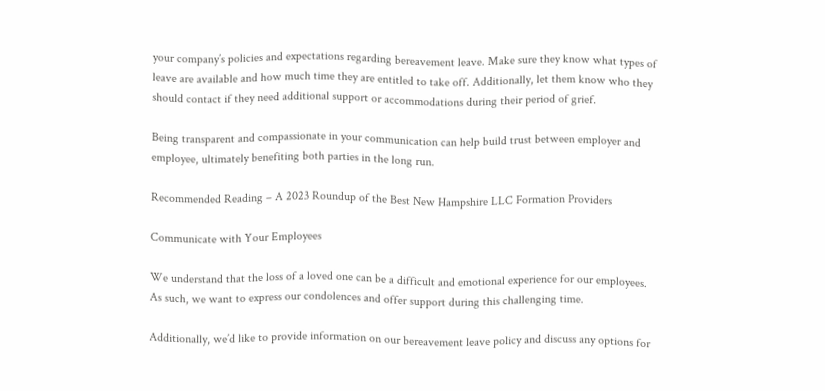your company’s policies and expectations regarding bereavement leave. Make sure they know what types of leave are available and how much time they are entitled to take off. Additionally, let them know who they should contact if they need additional support or accommodations during their period of grief.

Being transparent and compassionate in your communication can help build trust between employer and employee, ultimately benefiting both parties in the long run.

Recommended Reading – A 2023 Roundup of the Best New Hampshire LLC Formation Providers

Communicate with Your Employees

We understand that the loss of a loved one can be a difficult and emotional experience for our employees. As such, we want to express our condolences and offer support during this challenging time.

Additionally, we’d like to provide information on our bereavement leave policy and discuss any options for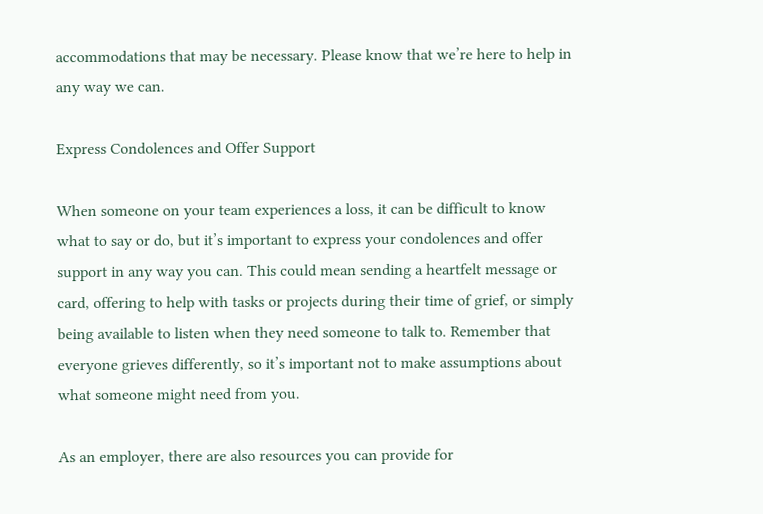accommodations that may be necessary. Please know that we’re here to help in any way we can.

Express Condolences and Offer Support

When someone on your team experiences a loss, it can be difficult to know what to say or do, but it’s important to express your condolences and offer support in any way you can. This could mean sending a heartfelt message or card, offering to help with tasks or projects during their time of grief, or simply being available to listen when they need someone to talk to. Remember that everyone grieves differently, so it’s important not to make assumptions about what someone might need from you.

As an employer, there are also resources you can provide for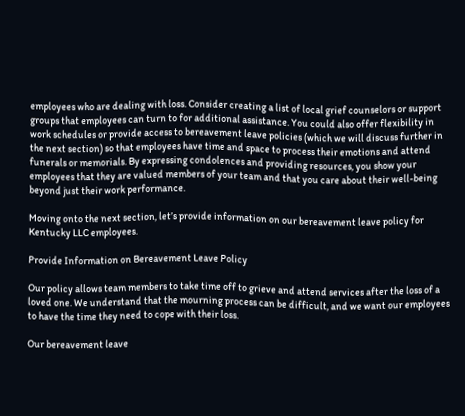employees who are dealing with loss. Consider creating a list of local grief counselors or support groups that employees can turn to for additional assistance. You could also offer flexibility in work schedules or provide access to bereavement leave policies (which we will discuss further in the next section) so that employees have time and space to process their emotions and attend funerals or memorials. By expressing condolences and providing resources, you show your employees that they are valued members of your team and that you care about their well-being beyond just their work performance.

Moving onto the next section, let’s provide information on our bereavement leave policy for Kentucky LLC employees.

Provide Information on Bereavement Leave Policy

Our policy allows team members to take time off to grieve and attend services after the loss of a loved one. We understand that the mourning process can be difficult, and we want our employees to have the time they need to cope with their loss.

Our bereavement leave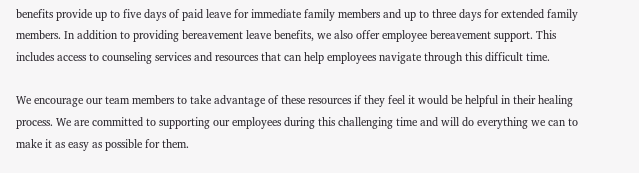benefits provide up to five days of paid leave for immediate family members and up to three days for extended family members. In addition to providing bereavement leave benefits, we also offer employee bereavement support. This includes access to counseling services and resources that can help employees navigate through this difficult time.

We encourage our team members to take advantage of these resources if they feel it would be helpful in their healing process. We are committed to supporting our employees during this challenging time and will do everything we can to make it as easy as possible for them.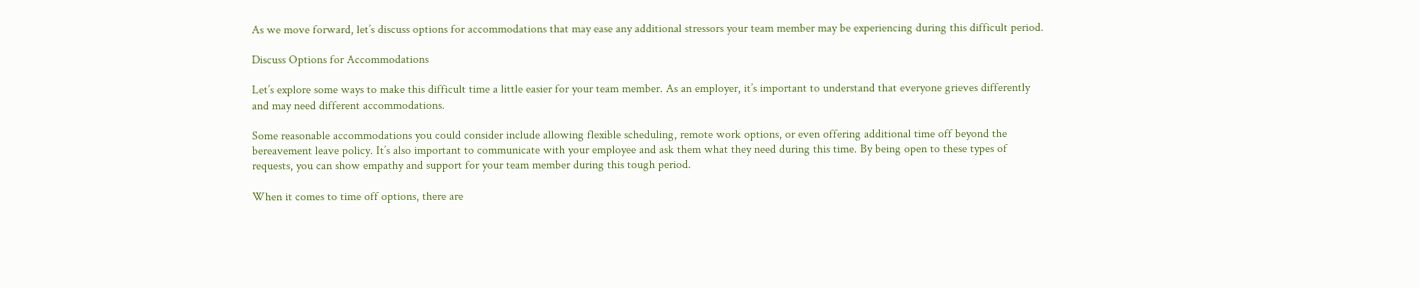As we move forward, let’s discuss options for accommodations that may ease any additional stressors your team member may be experiencing during this difficult period.

Discuss Options for Accommodations

Let’s explore some ways to make this difficult time a little easier for your team member. As an employer, it’s important to understand that everyone grieves differently and may need different accommodations.

Some reasonable accommodations you could consider include allowing flexible scheduling, remote work options, or even offering additional time off beyond the bereavement leave policy. It’s also important to communicate with your employee and ask them what they need during this time. By being open to these types of requests, you can show empathy and support for your team member during this tough period.

When it comes to time off options, there are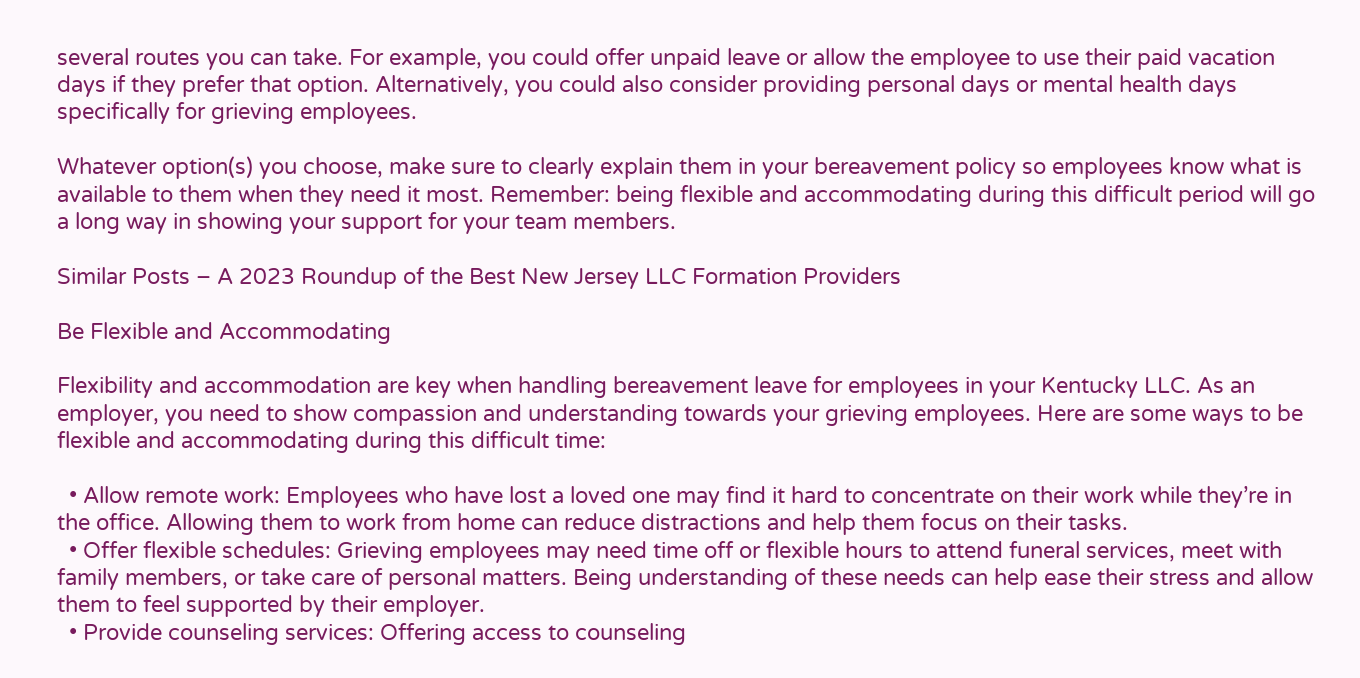several routes you can take. For example, you could offer unpaid leave or allow the employee to use their paid vacation days if they prefer that option. Alternatively, you could also consider providing personal days or mental health days specifically for grieving employees.

Whatever option(s) you choose, make sure to clearly explain them in your bereavement policy so employees know what is available to them when they need it most. Remember: being flexible and accommodating during this difficult period will go a long way in showing your support for your team members.

Similar Posts – A 2023 Roundup of the Best New Jersey LLC Formation Providers

Be Flexible and Accommodating

Flexibility and accommodation are key when handling bereavement leave for employees in your Kentucky LLC. As an employer, you need to show compassion and understanding towards your grieving employees. Here are some ways to be flexible and accommodating during this difficult time:

  • Allow remote work: Employees who have lost a loved one may find it hard to concentrate on their work while they’re in the office. Allowing them to work from home can reduce distractions and help them focus on their tasks.
  • Offer flexible schedules: Grieving employees may need time off or flexible hours to attend funeral services, meet with family members, or take care of personal matters. Being understanding of these needs can help ease their stress and allow them to feel supported by their employer.
  • Provide counseling services: Offering access to counseling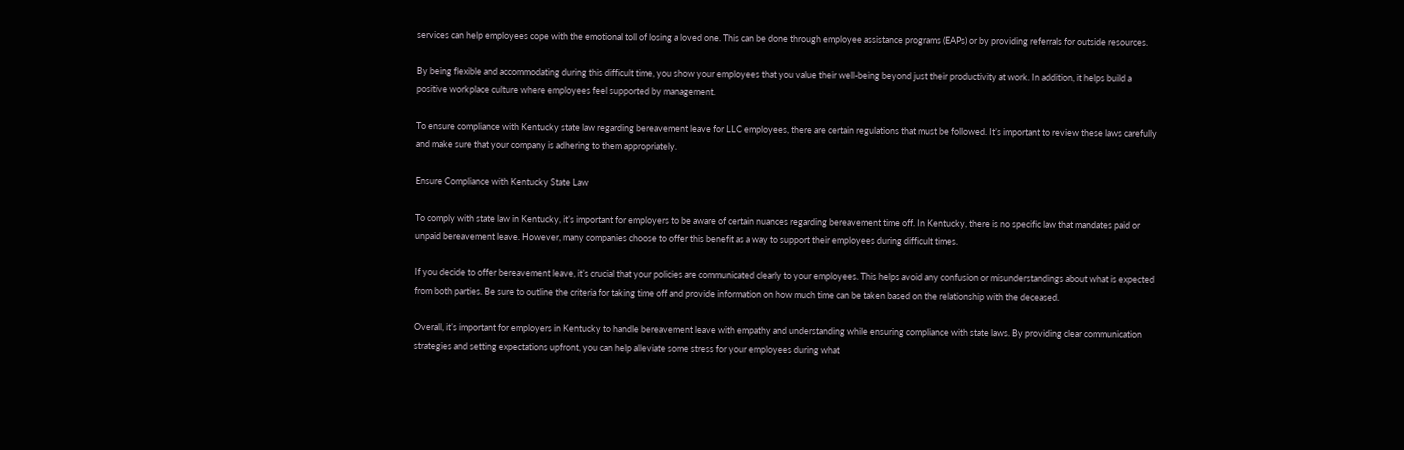services can help employees cope with the emotional toll of losing a loved one. This can be done through employee assistance programs (EAPs) or by providing referrals for outside resources.

By being flexible and accommodating during this difficult time, you show your employees that you value their well-being beyond just their productivity at work. In addition, it helps build a positive workplace culture where employees feel supported by management.

To ensure compliance with Kentucky state law regarding bereavement leave for LLC employees, there are certain regulations that must be followed. It’s important to review these laws carefully and make sure that your company is adhering to them appropriately.

Ensure Compliance with Kentucky State Law

To comply with state law in Kentucky, it’s important for employers to be aware of certain nuances regarding bereavement time off. In Kentucky, there is no specific law that mandates paid or unpaid bereavement leave. However, many companies choose to offer this benefit as a way to support their employees during difficult times.

If you decide to offer bereavement leave, it’s crucial that your policies are communicated clearly to your employees. This helps avoid any confusion or misunderstandings about what is expected from both parties. Be sure to outline the criteria for taking time off and provide information on how much time can be taken based on the relationship with the deceased.

Overall, it’s important for employers in Kentucky to handle bereavement leave with empathy and understanding while ensuring compliance with state laws. By providing clear communication strategies and setting expectations upfront, you can help alleviate some stress for your employees during what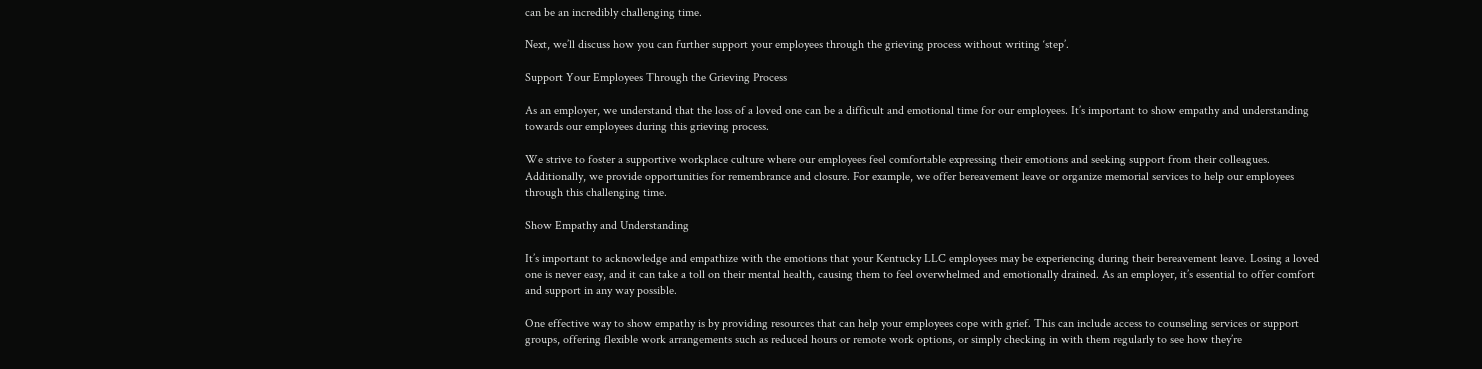can be an incredibly challenging time.

Next, we’ll discuss how you can further support your employees through the grieving process without writing ‘step’.

Support Your Employees Through the Grieving Process

As an employer, we understand that the loss of a loved one can be a difficult and emotional time for our employees. It’s important to show empathy and understanding towards our employees during this grieving process.

We strive to foster a supportive workplace culture where our employees feel comfortable expressing their emotions and seeking support from their colleagues. Additionally, we provide opportunities for remembrance and closure. For example, we offer bereavement leave or organize memorial services to help our employees through this challenging time.

Show Empathy and Understanding

It’s important to acknowledge and empathize with the emotions that your Kentucky LLC employees may be experiencing during their bereavement leave. Losing a loved one is never easy, and it can take a toll on their mental health, causing them to feel overwhelmed and emotionally drained. As an employer, it’s essential to offer comfort and support in any way possible.

One effective way to show empathy is by providing resources that can help your employees cope with grief. This can include access to counseling services or support groups, offering flexible work arrangements such as reduced hours or remote work options, or simply checking in with them regularly to see how they’re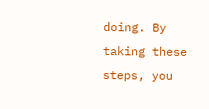doing. By taking these steps, you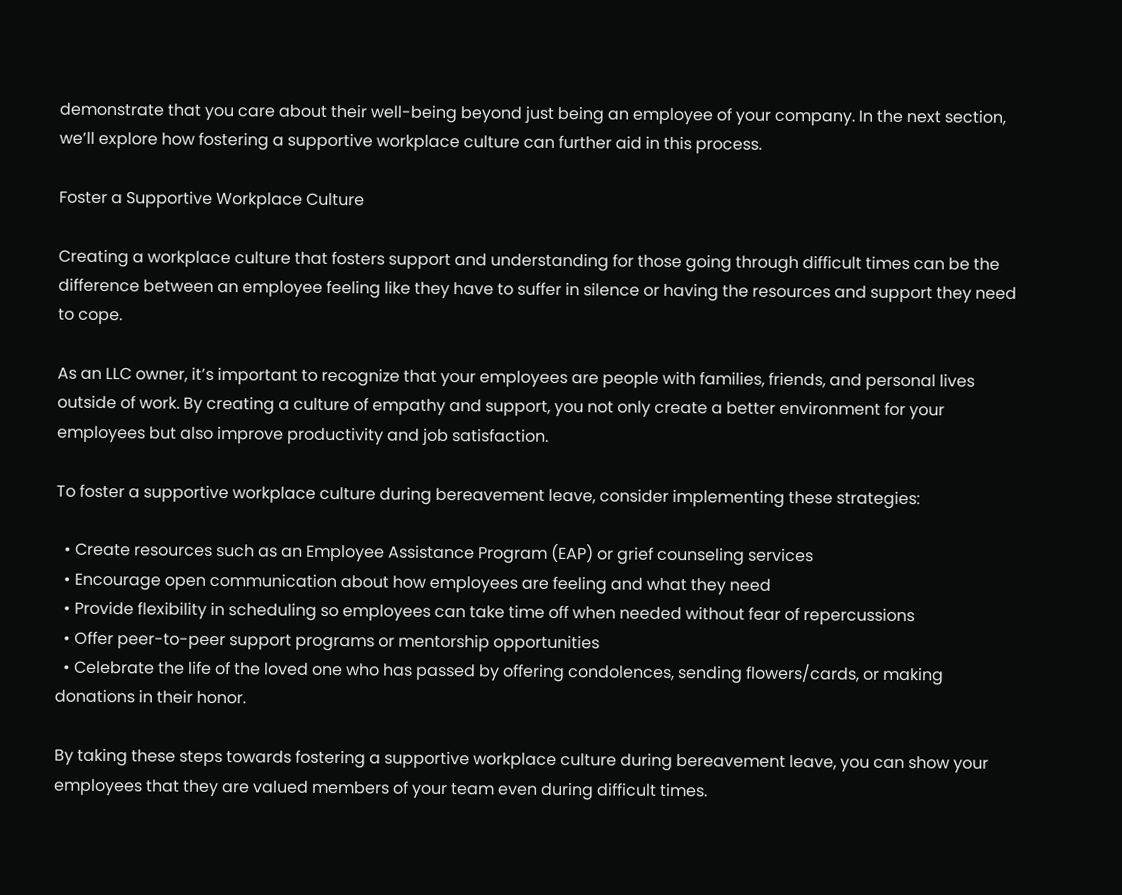demonstrate that you care about their well-being beyond just being an employee of your company. In the next section, we’ll explore how fostering a supportive workplace culture can further aid in this process.

Foster a Supportive Workplace Culture

Creating a workplace culture that fosters support and understanding for those going through difficult times can be the difference between an employee feeling like they have to suffer in silence or having the resources and support they need to cope.

As an LLC owner, it’s important to recognize that your employees are people with families, friends, and personal lives outside of work. By creating a culture of empathy and support, you not only create a better environment for your employees but also improve productivity and job satisfaction.

To foster a supportive workplace culture during bereavement leave, consider implementing these strategies:

  • Create resources such as an Employee Assistance Program (EAP) or grief counseling services
  • Encourage open communication about how employees are feeling and what they need
  • Provide flexibility in scheduling so employees can take time off when needed without fear of repercussions
  • Offer peer-to-peer support programs or mentorship opportunities
  • Celebrate the life of the loved one who has passed by offering condolences, sending flowers/cards, or making donations in their honor.

By taking these steps towards fostering a supportive workplace culture during bereavement leave, you can show your employees that they are valued members of your team even during difficult times.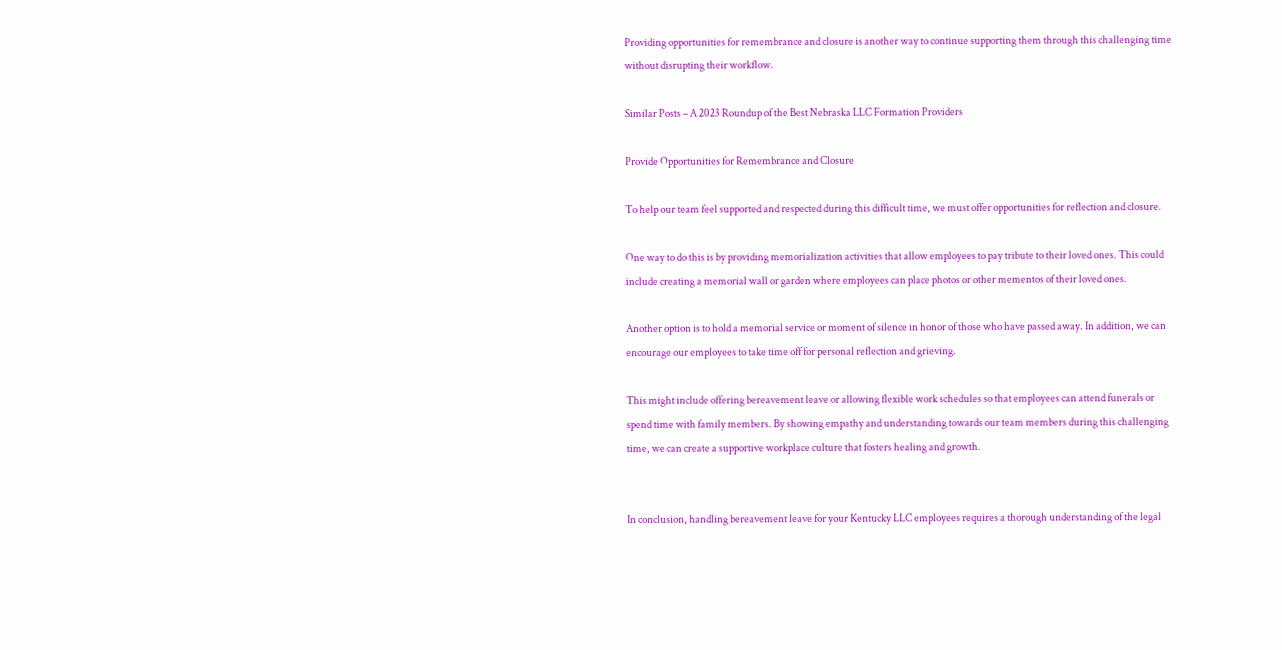Providing opportunities for remembrance and closure is another way to continue supporting them through this challenging time without disrupting their workflow.

Similar Posts – A 2023 Roundup of the Best Nebraska LLC Formation Providers

Provide Opportunities for Remembrance and Closure

To help our team feel supported and respected during this difficult time, we must offer opportunities for reflection and closure.

One way to do this is by providing memorialization activities that allow employees to pay tribute to their loved ones. This could include creating a memorial wall or garden where employees can place photos or other mementos of their loved ones.

Another option is to hold a memorial service or moment of silence in honor of those who have passed away. In addition, we can encourage our employees to take time off for personal reflection and grieving.

This might include offering bereavement leave or allowing flexible work schedules so that employees can attend funerals or spend time with family members. By showing empathy and understanding towards our team members during this challenging time, we can create a supportive workplace culture that fosters healing and growth.


In conclusion, handling bereavement leave for your Kentucky LLC employees requires a thorough understanding of the legal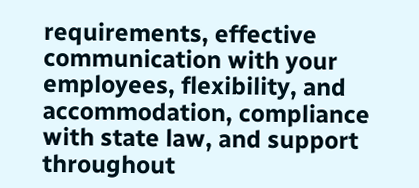requirements, effective communication with your employees, flexibility, and accommodation, compliance with state law, and support throughout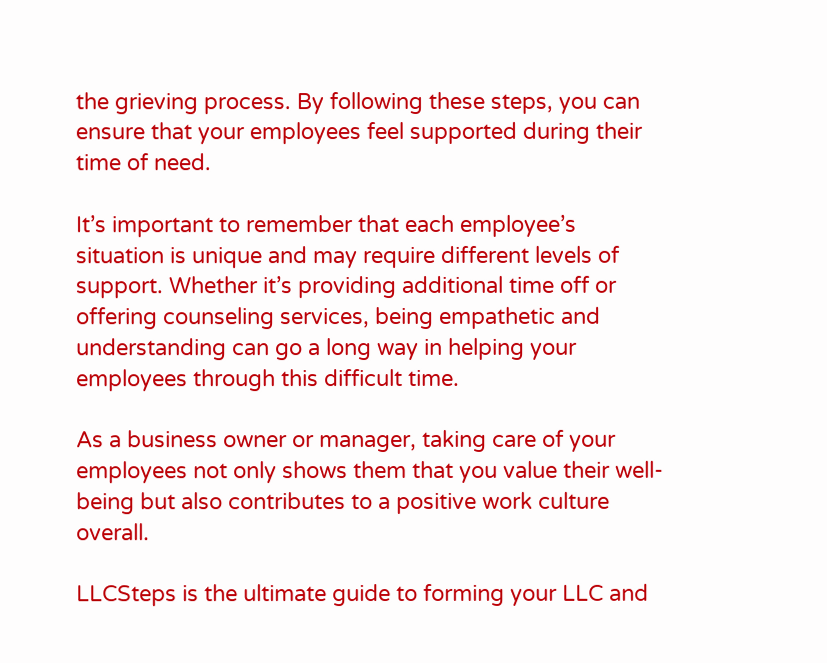the grieving process. By following these steps, you can ensure that your employees feel supported during their time of need.

It’s important to remember that each employee’s situation is unique and may require different levels of support. Whether it’s providing additional time off or offering counseling services, being empathetic and understanding can go a long way in helping your employees through this difficult time.

As a business owner or manager, taking care of your employees not only shows them that you value their well-being but also contributes to a positive work culture overall.

LLCSteps is the ultimate guide to forming your LLC and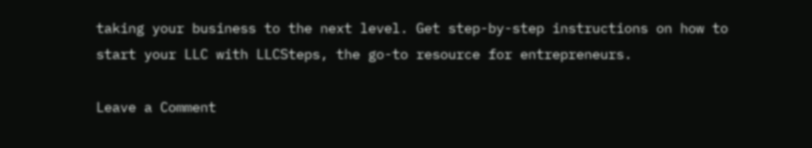taking your business to the next level. Get step-by-step instructions on how to start your LLC with LLCSteps, the go-to resource for entrepreneurs.

Leave a Comment